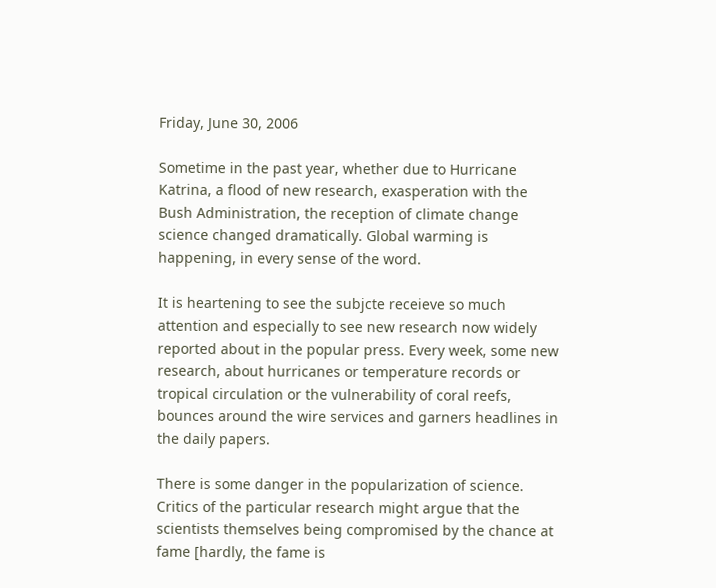Friday, June 30, 2006

Sometime in the past year, whether due to Hurricane Katrina, a flood of new research, exasperation with the Bush Administration, the reception of climate change science changed dramatically. Global warming is happening, in every sense of the word.

It is heartening to see the subjcte receieve so much attention and especially to see new research now widely reported about in the popular press. Every week, some new research, about hurricanes or temperature records or tropical circulation or the vulnerability of coral reefs, bounces around the wire services and garners headlines in the daily papers.

There is some danger in the popularization of science. Critics of the particular research might argue that the scientists themselves being compromised by the chance at fame [hardly, the fame is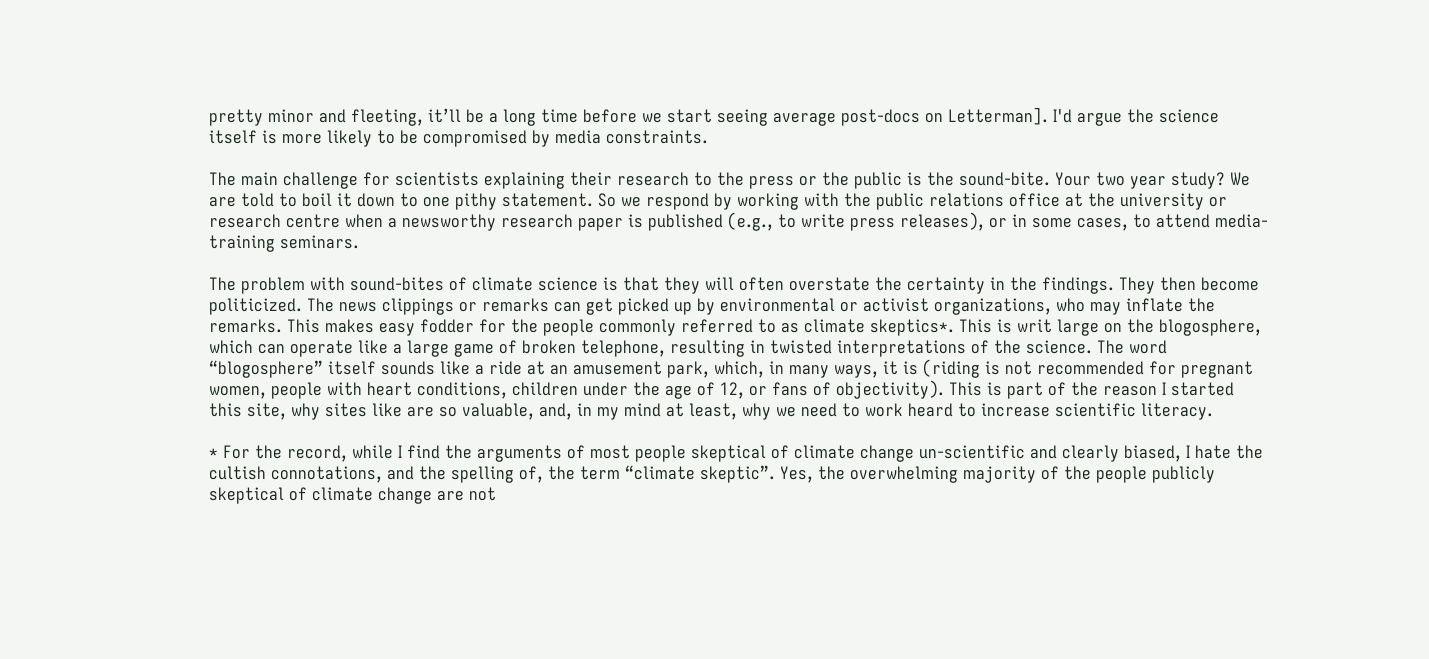pretty minor and fleeting, it’ll be a long time before we start seeing average post-docs on Letterman]. I'd argue the science itself is more likely to be compromised by media constraints.

The main challenge for scientists explaining their research to the press or the public is the sound-bite. Your two year study? We are told to boil it down to one pithy statement. So we respond by working with the public relations office at the university or research centre when a newsworthy research paper is published (e.g., to write press releases), or in some cases, to attend media-training seminars.

The problem with sound-bites of climate science is that they will often overstate the certainty in the findings. They then become politicized. The news clippings or remarks can get picked up by environmental or activist organizations, who may inflate the remarks. This makes easy fodder for the people commonly referred to as climate skeptics*. This is writ large on the blogosphere, which can operate like a large game of broken telephone, resulting in twisted interpretations of the science. The word “blogosphere” itself sounds like a ride at an amusement park, which, in many ways, it is (riding is not recommended for pregnant women, people with heart conditions, children under the age of 12, or fans of objectivity). This is part of the reason I started this site, why sites like are so valuable, and, in my mind at least, why we need to work heard to increase scientific literacy.

* For the record, while I find the arguments of most people skeptical of climate change un-scientific and clearly biased, I hate the cultish connotations, and the spelling of, the term “climate skeptic”. Yes, the overwhelming majority of the people publicly skeptical of climate change are not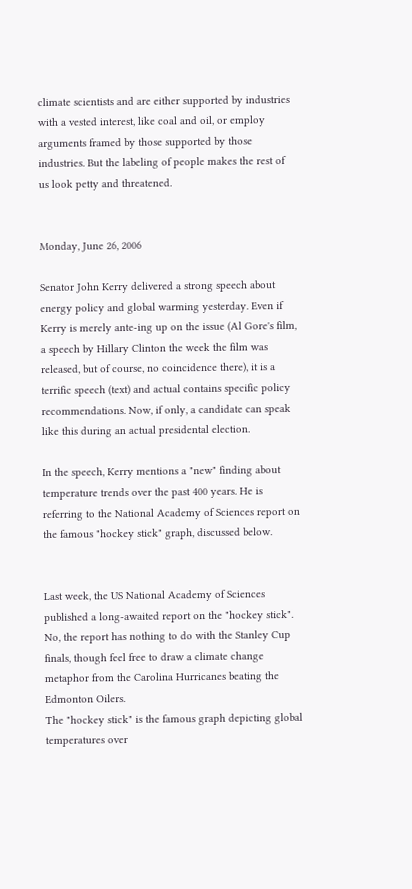climate scientists and are either supported by industries with a vested interest, like coal and oil, or employ arguments framed by those supported by those industries. But the labeling of people makes the rest of us look petty and threatened.


Monday, June 26, 2006

Senator John Kerry delivered a strong speech about energy policy and global warming yesterday. Even if Kerry is merely ante-ing up on the issue (Al Gore's film, a speech by Hillary Clinton the week the film was released, but of course, no coincidence there), it is a terrific speech (text) and actual contains specific policy recommendations. Now, if only, a candidate can speak like this during an actual presidental election.

In the speech, Kerry mentions a "new" finding about temperature trends over the past 400 years. He is referring to the National Academy of Sciences report on the famous "hockey stick" graph, discussed below.


Last week, the US National Academy of Sciences published a long-awaited report on the "hockey stick". No, the report has nothing to do with the Stanley Cup finals, though feel free to draw a climate change metaphor from the Carolina Hurricanes beating the Edmonton Oilers.
The "hockey stick" is the famous graph depicting global temperatures over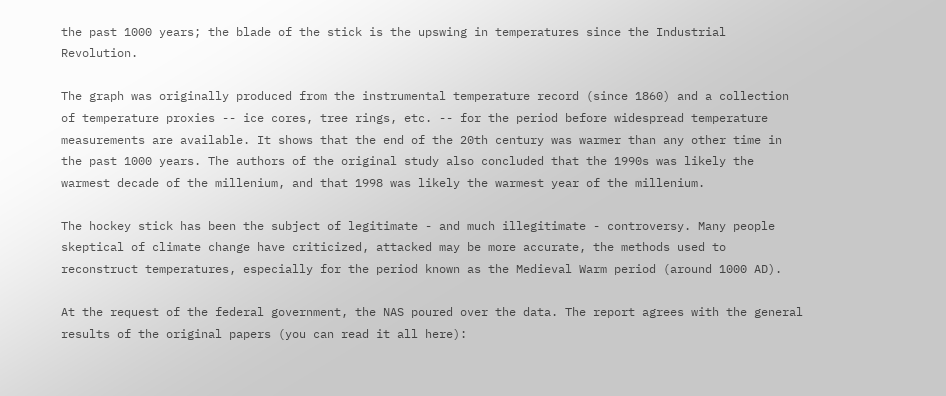the past 1000 years; the blade of the stick is the upswing in temperatures since the Industrial Revolution.

The graph was originally produced from the instrumental temperature record (since 1860) and a collection of temperature proxies -- ice cores, tree rings, etc. -- for the period before widespread temperature measurements are available. It shows that the end of the 20th century was warmer than any other time in the past 1000 years. The authors of the original study also concluded that the 1990s was likely the warmest decade of the millenium, and that 1998 was likely the warmest year of the millenium.

The hockey stick has been the subject of legitimate - and much illegitimate - controversy. Many people skeptical of climate change have criticized, attacked may be more accurate, the methods used to reconstruct temperatures, especially for the period known as the Medieval Warm period (around 1000 AD).

At the request of the federal government, the NAS poured over the data. The report agrees with the general results of the original papers (you can read it all here):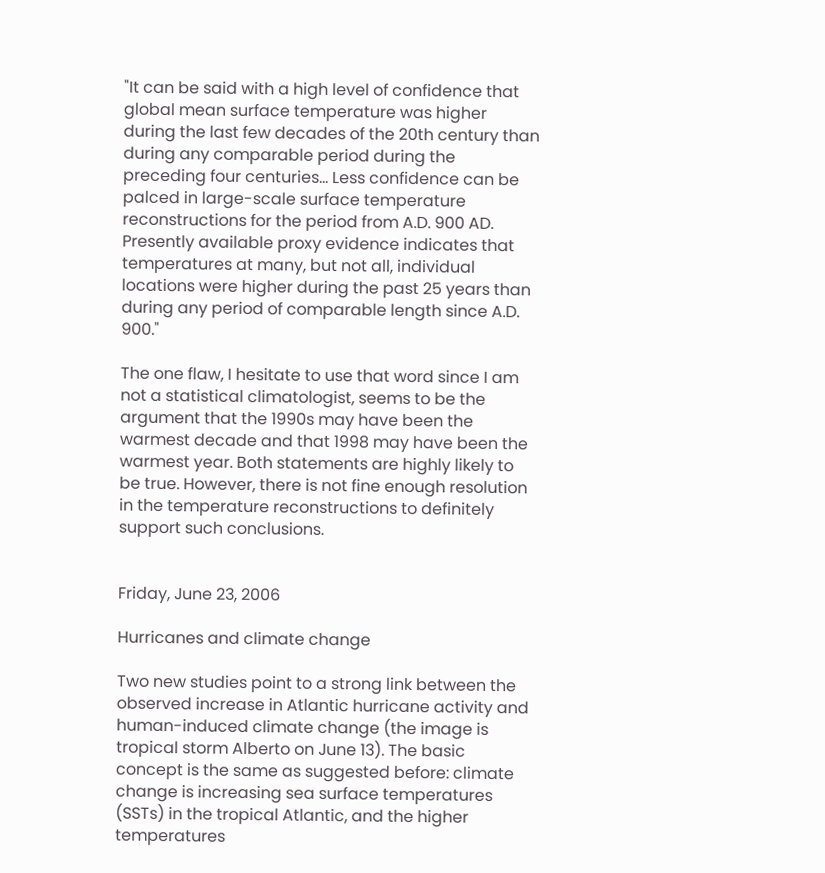"It can be said with a high level of confidence that global mean surface temperature was higher during the last few decades of the 20th century than during any comparable period during the preceding four centuries... Less confidence can be palced in large-scale surface temperature reconstructions for the period from A.D. 900 AD. Presently available proxy evidence indicates that temperatures at many, but not all, individual locations were higher during the past 25 years than during any period of comparable length since A.D. 900."

The one flaw, I hesitate to use that word since I am not a statistical climatologist, seems to be the argument that the 1990s may have been the warmest decade and that 1998 may have been the warmest year. Both statements are highly likely to be true. However, there is not fine enough resolution in the temperature reconstructions to definitely support such conclusions.


Friday, June 23, 2006

Hurricanes and climate change

Two new studies point to a strong link between the observed increase in Atlantic hurricane activity and human-induced climate change (the image is tropical storm Alberto on June 13). The basic concept is the same as suggested before: climate change is increasing sea surface temperatures (SSTs) in the tropical Atlantic, and the higher temperatures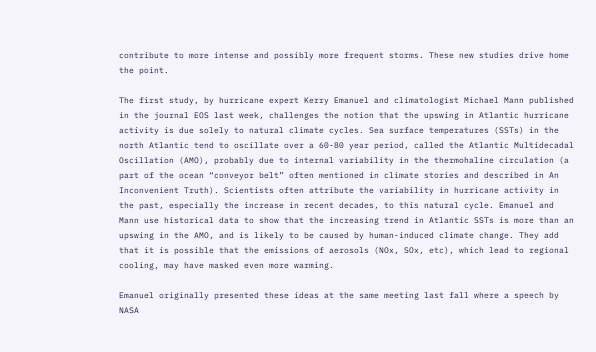contribute to more intense and possibly more frequent storms. These new studies drive home the point.

The first study, by hurricane expert Kerry Emanuel and climatologist Michael Mann published in the journal EOS last week, challenges the notion that the upswing in Atlantic hurricane activity is due solely to natural climate cycles. Sea surface temperatures (SSTs) in the north Atlantic tend to oscillate over a 60-80 year period, called the Atlantic Multidecadal Oscillation (AMO), probably due to internal variability in the thermohaline circulation (a part of the ocean “conveyor belt” often mentioned in climate stories and described in An Inconvenient Truth). Scientists often attribute the variability in hurricane activity in the past, especially the increase in recent decades, to this natural cycle. Emanuel and Mann use historical data to show that the increasing trend in Atlantic SSTs is more than an upswing in the AMO, and is likely to be caused by human-induced climate change. They add that it is possible that the emissions of aerosols (NOx, SOx, etc), which lead to regional cooling, may have masked even more warming.

Emanuel originally presented these ideas at the same meeting last fall where a speech by NASA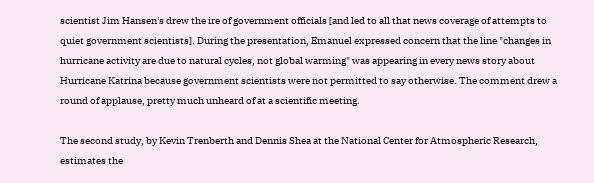scientist Jim Hansen's drew the ire of government officials [and led to all that news coverage of attempts to quiet government scientists]. During the presentation, Emanuel expressed concern that the line "changes in hurricane activity are due to natural cycles, not global warming" was appearing in every news story about Hurricane Katrina because government scientists were not permitted to say otherwise. The comment drew a round of applause, pretty much unheard of at a scientific meeting.

The second study, by Kevin Trenberth and Dennis Shea at the National Center for Atmospheric Research, estimates the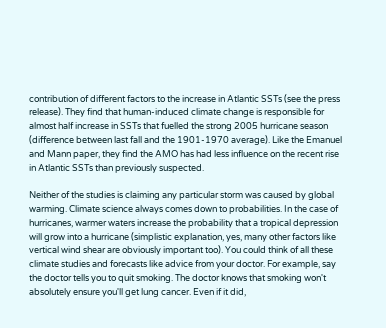contribution of different factors to the increase in Atlantic SSTs (see the press release). They find that human-induced climate change is responsible for almost half increase in SSTs that fuelled the strong 2005 hurricane season (difference between last fall and the 1901-1970 average). Like the Emanuel and Mann paper, they find the AMO has had less influence on the recent rise in Atlantic SSTs than previously suspected.

Neither of the studies is claiming any particular storm was caused by global warming. Climate science always comes down to probabilities. In the case of hurricanes, warmer waters increase the probability that a tropical depression will grow into a hurricane (simplistic explanation, yes, many other factors like vertical wind shear are obviously important too). You could think of all these climate studies and forecasts like advice from your doctor. For example, say the doctor tells you to quit smoking. The doctor knows that smoking won't absolutely ensure you'll get lung cancer. Even if it did,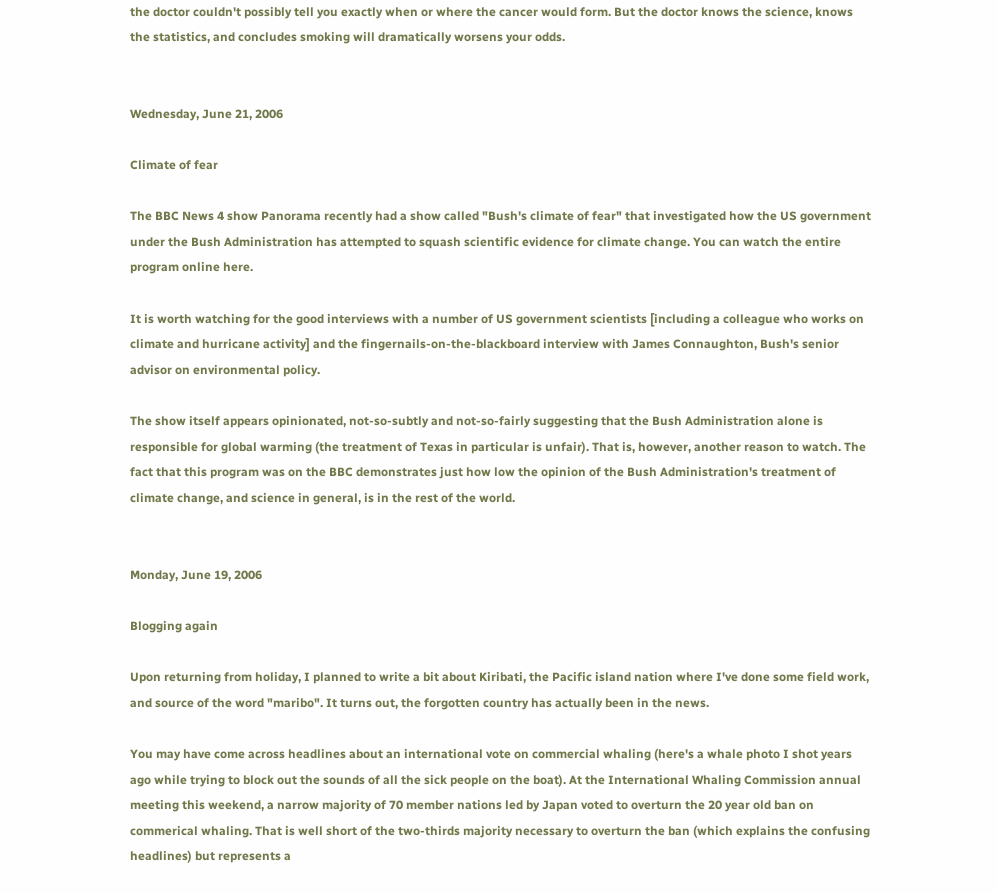the doctor couldn't possibly tell you exactly when or where the cancer would form. But the doctor knows the science, knows the statistics, and concludes smoking will dramatically worsens your odds.


Wednesday, June 21, 2006

Climate of fear

The BBC News 4 show Panorama recently had a show called "Bush's climate of fear" that investigated how the US government under the Bush Administration has attempted to squash scientific evidence for climate change. You can watch the entire program online here.

It is worth watching for the good interviews with a number of US government scientists [including a colleague who works on climate and hurricane activity] and the fingernails-on-the-blackboard interview with James Connaughton, Bush's senior advisor on environmental policy.

The show itself appears opinionated, not-so-subtly and not-so-fairly suggesting that the Bush Administration alone is responsible for global warming (the treatment of Texas in particular is unfair). That is, however, another reason to watch. The fact that this program was on the BBC demonstrates just how low the opinion of the Bush Administration's treatment of climate change, and science in general, is in the rest of the world.


Monday, June 19, 2006

Blogging again

Upon returning from holiday, I planned to write a bit about Kiribati, the Pacific island nation where I've done some field work, and source of the word "maribo". It turns out, the forgotten country has actually been in the news.

You may have come across headlines about an international vote on commercial whaling (here's a whale photo I shot years ago while trying to block out the sounds of all the sick people on the boat). At the International Whaling Commission annual meeting this weekend, a narrow majority of 70 member nations led by Japan voted to overturn the 20 year old ban on commerical whaling. That is well short of the two-thirds majority necessary to overturn the ban (which explains the confusing headlines) but represents a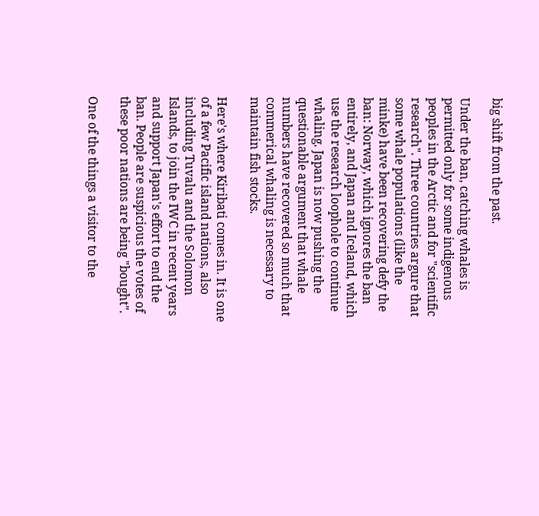big shift from the past.

Under the ban, catching whales is permitted only for some indigenous peoples in the Arctic and for "scientific research". Three countries argure that some whale populations (like the minke) have been recovering defy the ban: Norway, which ignores the ban entirely, and Japan and Iceland, which use the research loophole to continue whaling. Japan is now pushing the questionable argument that whale numbers have recovered so much that commerical whaling is necessary to maintain fish stocks.

Here's where Kiribati comes in. It is one of a few Pacific island nations, also including Tuvalu and the Solomon Islands, to join the IWC in recent years and support Japan's effort to end the ban. People are suspicious the votes of these poor nations are being "bought".

One of the things a visitor to the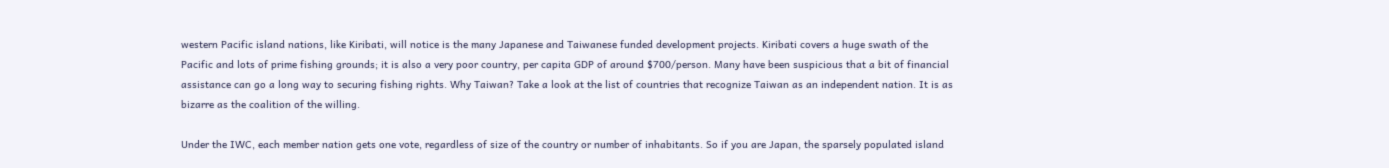western Pacific island nations, like Kiribati, will notice is the many Japanese and Taiwanese funded development projects. Kiribati covers a huge swath of the Pacific and lots of prime fishing grounds; it is also a very poor country, per capita GDP of around $700/person. Many have been suspicious that a bit of financial assistance can go a long way to securing fishing rights. Why Taiwan? Take a look at the list of countries that recognize Taiwan as an independent nation. It is as bizarre as the coalition of the willing.

Under the IWC, each member nation gets one vote, regardless of size of the country or number of inhabitants. So if you are Japan, the sparsely populated island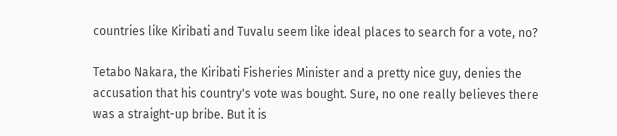countries like Kiribati and Tuvalu seem like ideal places to search for a vote, no?

Tetabo Nakara, the Kiribati Fisheries Minister and a pretty nice guy, denies the accusation that his country's vote was bought. Sure, no one really believes there was a straight-up bribe. But it is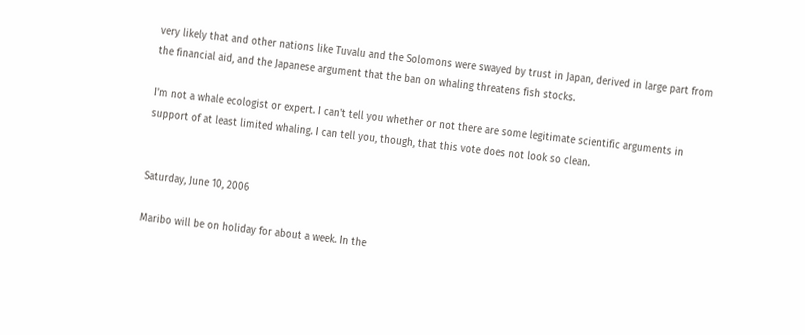very likely that and other nations like Tuvalu and the Solomons were swayed by trust in Japan, derived in large part from the financial aid, and the Japanese argument that the ban on whaling threatens fish stocks.

I'm not a whale ecologist or expert. I can't tell you whether or not there are some legitimate scientific arguments in support of at least limited whaling. I can tell you, though, that this vote does not look so clean.


Saturday, June 10, 2006

Maribo will be on holiday for about a week. In the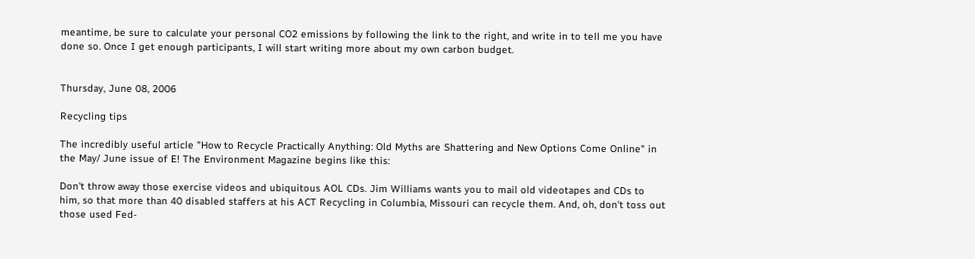meantime, be sure to calculate your personal CO2 emissions by following the link to the right, and write in to tell me you have done so. Once I get enough participants, I will start writing more about my own carbon budget.


Thursday, June 08, 2006

Recycling tips

The incredibly useful article "How to Recycle Practically Anything: Old Myths are Shattering and New Options Come Online" in the May/ June issue of E! The Environment Magazine begins like this:

Don't throw away those exercise videos and ubiquitous AOL CDs. Jim Williams wants you to mail old videotapes and CDs to him, so that more than 40 disabled staffers at his ACT Recycling in Columbia, Missouri can recycle them. And, oh, don't toss out those used Fed-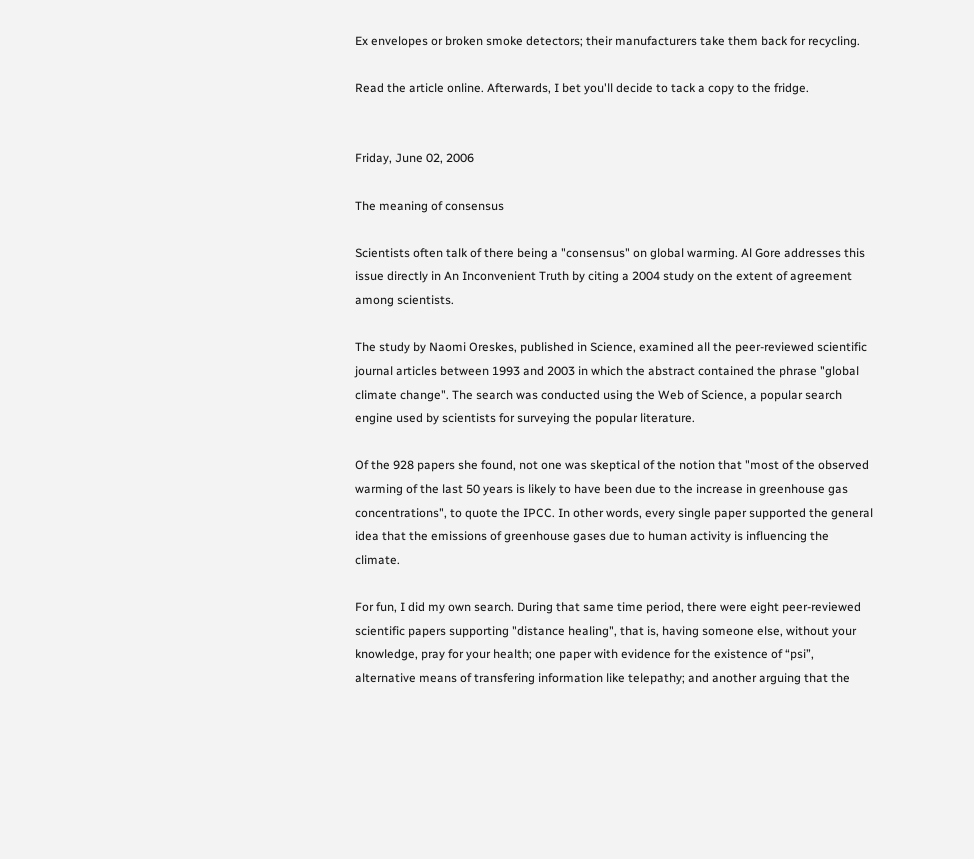Ex envelopes or broken smoke detectors; their manufacturers take them back for recycling.

Read the article online. Afterwards, I bet you'll decide to tack a copy to the fridge.


Friday, June 02, 2006

The meaning of consensus

Scientists often talk of there being a "consensus" on global warming. Al Gore addresses this issue directly in An Inconvenient Truth by citing a 2004 study on the extent of agreement among scientists.

The study by Naomi Oreskes, published in Science, examined all the peer-reviewed scientific journal articles between 1993 and 2003 in which the abstract contained the phrase "global climate change". The search was conducted using the Web of Science, a popular search engine used by scientists for surveying the popular literature.

Of the 928 papers she found, not one was skeptical of the notion that "most of the observed warming of the last 50 years is likely to have been due to the increase in greenhouse gas concentrations", to quote the IPCC. In other words, every single paper supported the general idea that the emissions of greenhouse gases due to human activity is influencing the climate.

For fun, I did my own search. During that same time period, there were eight peer-reviewed scientific papers supporting "distance healing", that is, having someone else, without your knowledge, pray for your health; one paper with evidence for the existence of “psi”, alternative means of transfering information like telepathy; and another arguing that the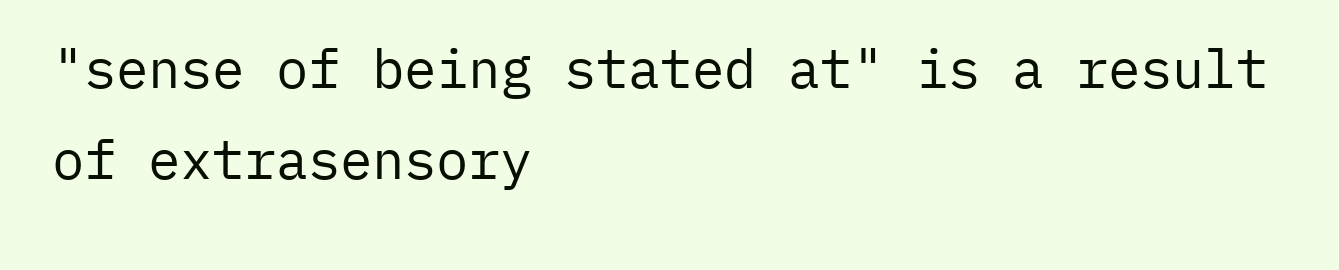"sense of being stated at" is a result of extrasensory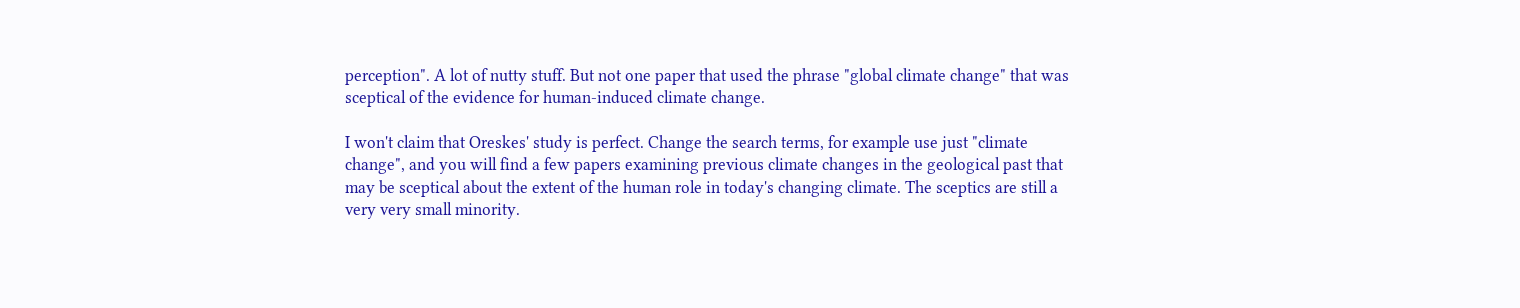perception". A lot of nutty stuff. But not one paper that used the phrase "global climate change" that was sceptical of the evidence for human-induced climate change.

I won't claim that Oreskes' study is perfect. Change the search terms, for example use just "climate change", and you will find a few papers examining previous climate changes in the geological past that may be sceptical about the extent of the human role in today's changing climate. The sceptics are still a very very small minority.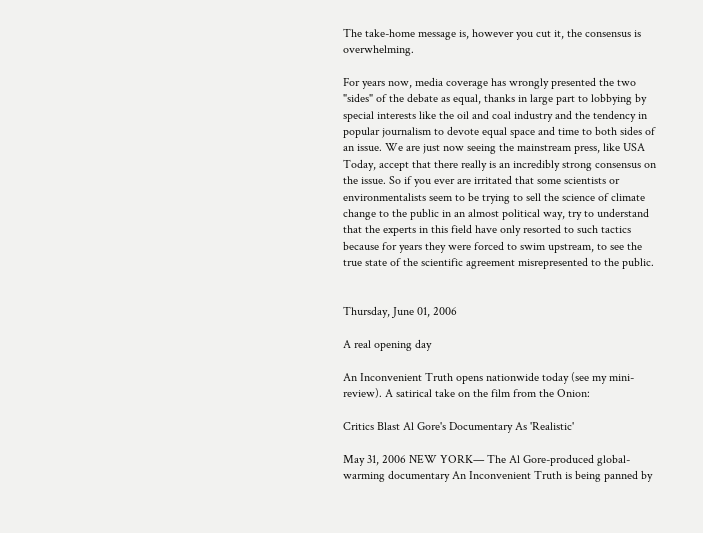The take-home message is, however you cut it, the consensus is overwhelming.

For years now, media coverage has wrongly presented the two "sides" of the debate as equal, thanks in large part to lobbying by special interests like the oil and coal industry and the tendency in popular journalism to devote equal space and time to both sides of an issue. We are just now seeing the mainstream press, like USA Today, accept that there really is an incredibly strong consensus on the issue. So if you ever are irritated that some scientists or environmentalists seem to be trying to sell the science of climate change to the public in an almost political way, try to understand that the experts in this field have only resorted to such tactics because for years they were forced to swim upstream, to see the true state of the scientific agreement misrepresented to the public.


Thursday, June 01, 2006

A real opening day

An Inconvenient Truth opens nationwide today (see my mini-review). A satirical take on the film from the Onion:

Critics Blast Al Gore's Documentary As 'Realistic'

May 31, 2006 NEW YORK— The Al Gore-produced global-warming documentary An Inconvenient Truth is being panned by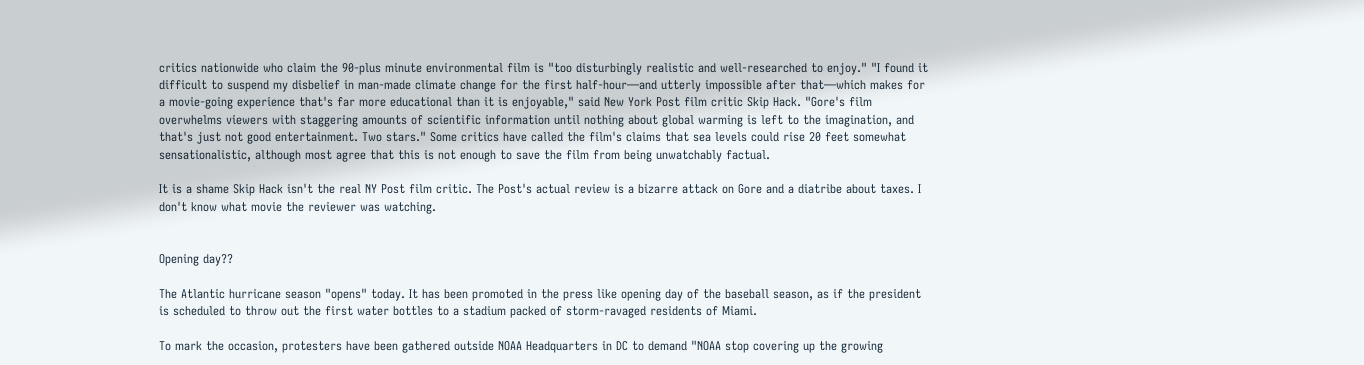critics nationwide who claim the 90-plus minute environmental film is "too disturbingly realistic and well-researched to enjoy." "I found it difficult to suspend my disbelief in man-made climate change for the first half-hour—and utterly impossible after that—which makes for a movie-going experience that's far more educational than it is enjoyable," said New York Post film critic Skip Hack. "Gore's film overwhelms viewers with staggering amounts of scientific information until nothing about global warming is left to the imagination, and that's just not good entertainment. Two stars." Some critics have called the film's claims that sea levels could rise 20 feet somewhat sensationalistic, although most agree that this is not enough to save the film from being unwatchably factual.

It is a shame Skip Hack isn't the real NY Post film critic. The Post's actual review is a bizarre attack on Gore and a diatribe about taxes. I don't know what movie the reviewer was watching.


Opening day??

The Atlantic hurricane season "opens" today. It has been promoted in the press like opening day of the baseball season, as if the president is scheduled to throw out the first water bottles to a stadium packed of storm-ravaged residents of Miami.

To mark the occasion, protesters have been gathered outside NOAA Headquarters in DC to demand "NOAA stop covering up the growing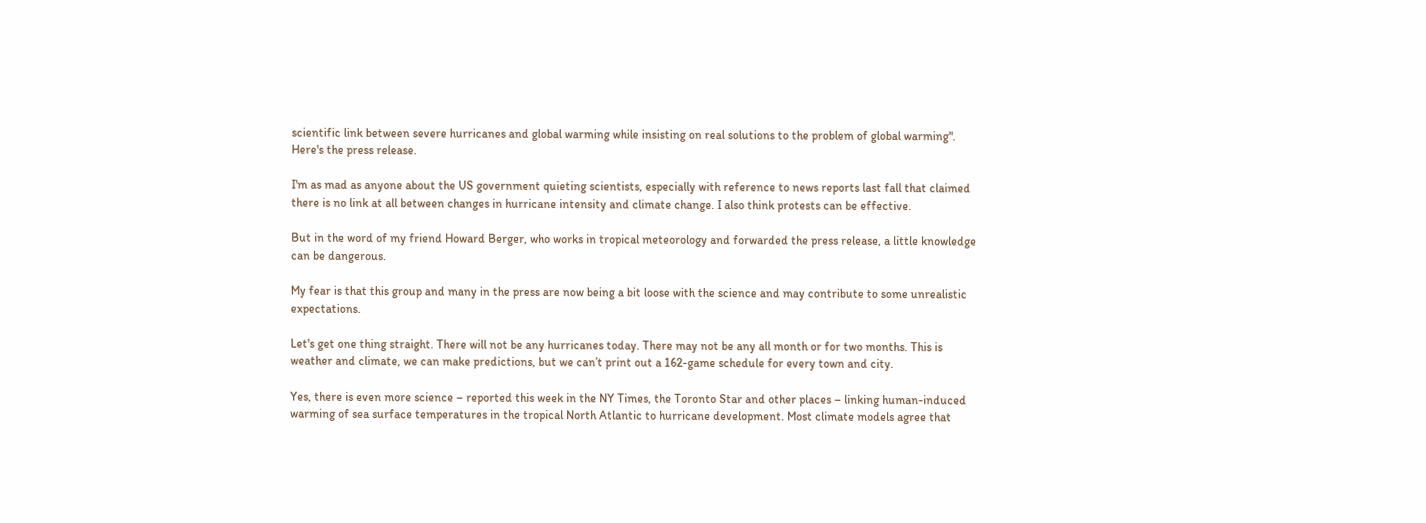scientific link between severe hurricanes and global warming while insisting on real solutions to the problem of global warming". Here's the press release.

I'm as mad as anyone about the US government quieting scientists, especially with reference to news reports last fall that claimed there is no link at all between changes in hurricane intensity and climate change. I also think protests can be effective.

But in the word of my friend Howard Berger, who works in tropical meteorology and forwarded the press release, a little knowledge can be dangerous.

My fear is that this group and many in the press are now being a bit loose with the science and may contribute to some unrealistic expectations.

Let's get one thing straight. There will not be any hurricanes today. There may not be any all month or for two months. This is weather and climate, we can make predictions, but we can’t print out a 162-game schedule for every town and city.

Yes, there is even more science – reported this week in the NY Times, the Toronto Star and other places – linking human-induced warming of sea surface temperatures in the tropical North Atlantic to hurricane development. Most climate models agree that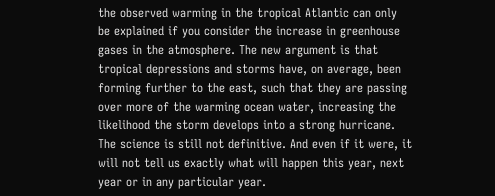the observed warming in the tropical Atlantic can only be explained if you consider the increase in greenhouse gases in the atmosphere. The new argument is that tropical depressions and storms have, on average, been forming further to the east, such that they are passing over more of the warming ocean water, increasing the likelihood the storm develops into a strong hurricane. The science is still not definitive. And even if it were, it will not tell us exactly what will happen this year, next year or in any particular year.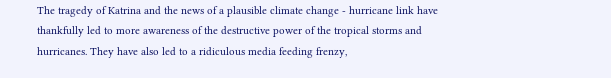The tragedy of Katrina and the news of a plausible climate change - hurricane link have thankfully led to more awareness of the destructive power of the tropical storms and hurricanes. They have also led to a ridiculous media feeding frenzy,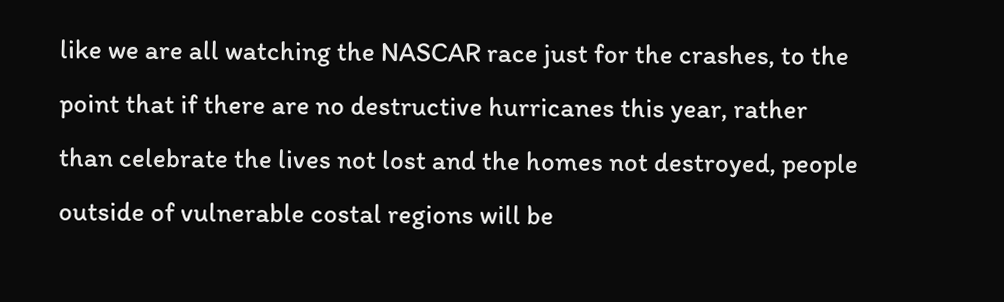like we are all watching the NASCAR race just for the crashes, to the point that if there are no destructive hurricanes this year, rather than celebrate the lives not lost and the homes not destroyed, people outside of vulnerable costal regions will be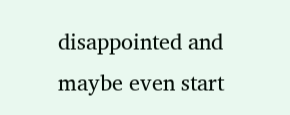disappointed and maybe even start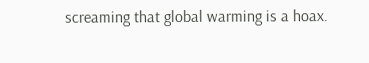screaming that global warming is a hoax.